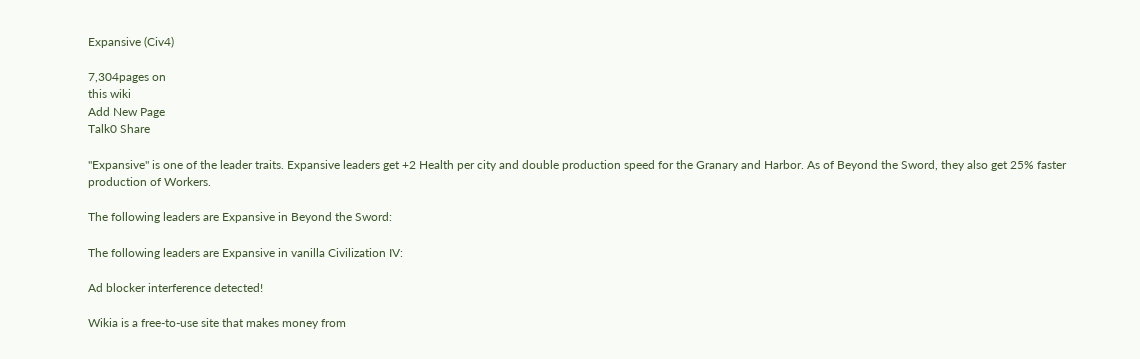Expansive (Civ4)

7,304pages on
this wiki
Add New Page
Talk0 Share

"Expansive" is one of the leader traits. Expansive leaders get +2 Health per city and double production speed for the Granary and Harbor. As of Beyond the Sword, they also get 25% faster production of Workers.

The following leaders are Expansive in Beyond the Sword:

The following leaders are Expansive in vanilla Civilization IV:

Ad blocker interference detected!

Wikia is a free-to-use site that makes money from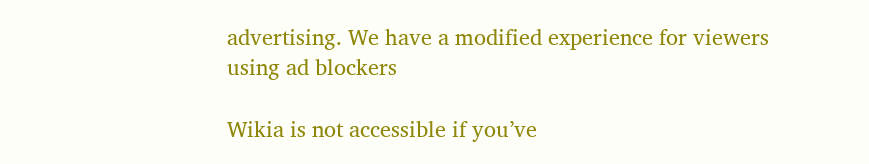advertising. We have a modified experience for viewers using ad blockers

Wikia is not accessible if you’ve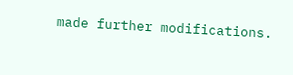made further modifications.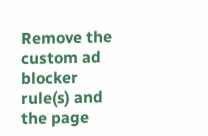Remove the custom ad blocker rule(s) and the page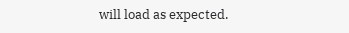will load as expected.